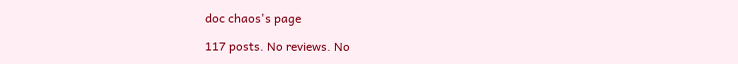doc chaos's page

117 posts. No reviews. No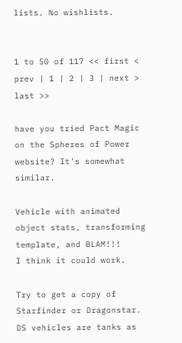lists. No wishlists.


1 to 50 of 117 << first < prev | 1 | 2 | 3 | next > last >>

have you tried Pact Magic on the Spheres of Power website? It's somewhat similar.

Vehicle with animated object stats, transforming template, and BLAM!!!
I think it could work.

Try to get a copy of Starfinder or Dragonstar. DS vehicles are tanks as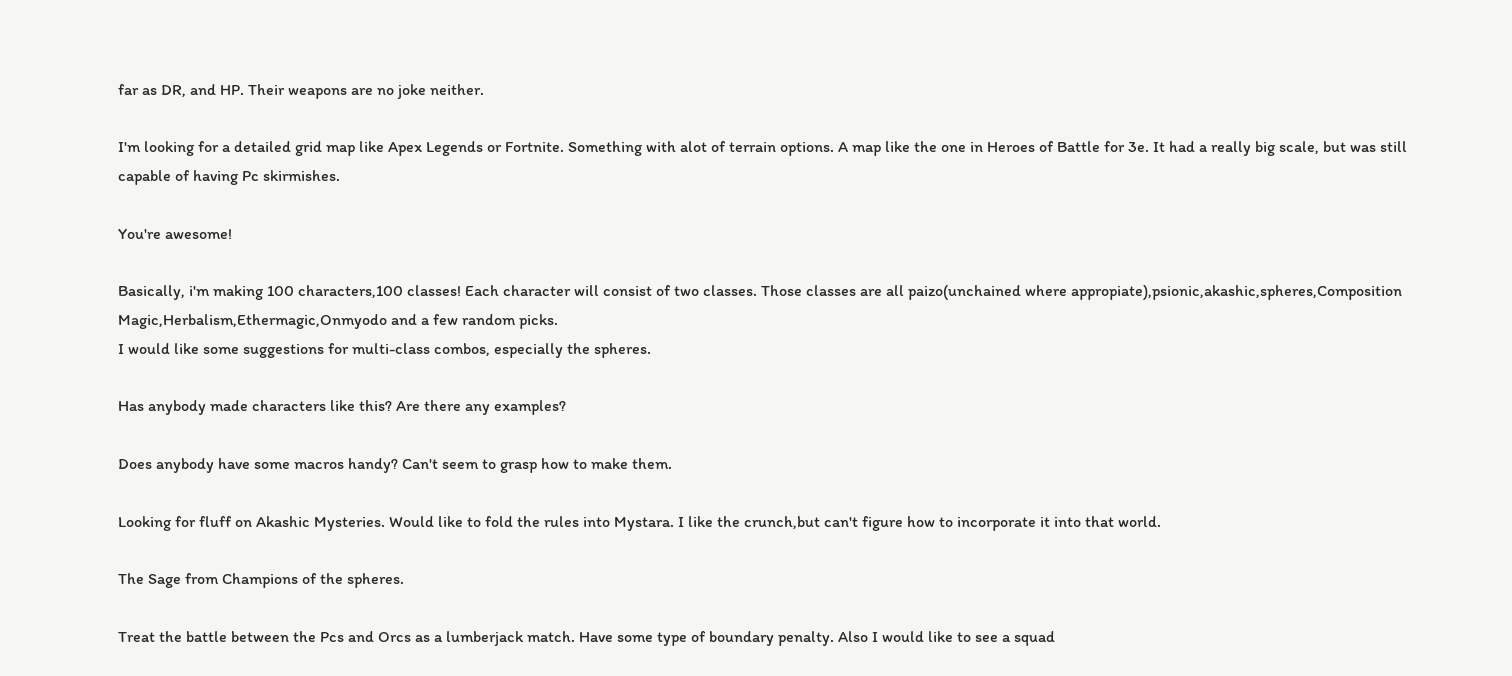far as DR, and HP. Their weapons are no joke neither.

I'm looking for a detailed grid map like Apex Legends or Fortnite. Something with alot of terrain options. A map like the one in Heroes of Battle for 3e. It had a really big scale, but was still capable of having Pc skirmishes.

You're awesome!

Basically, i'm making 100 characters,100 classes! Each character will consist of two classes. Those classes are all paizo(unchained where appropiate),psionic,akashic,spheres,Composition Magic,Herbalism,Ethermagic,Onmyodo and a few random picks.
I would like some suggestions for multi-class combos, especially the spheres.

Has anybody made characters like this? Are there any examples?

Does anybody have some macros handy? Can't seem to grasp how to make them.

Looking for fluff on Akashic Mysteries. Would like to fold the rules into Mystara. I like the crunch,but can't figure how to incorporate it into that world.

The Sage from Champions of the spheres.

Treat the battle between the Pcs and Orcs as a lumberjack match. Have some type of boundary penalty. Also I would like to see a squad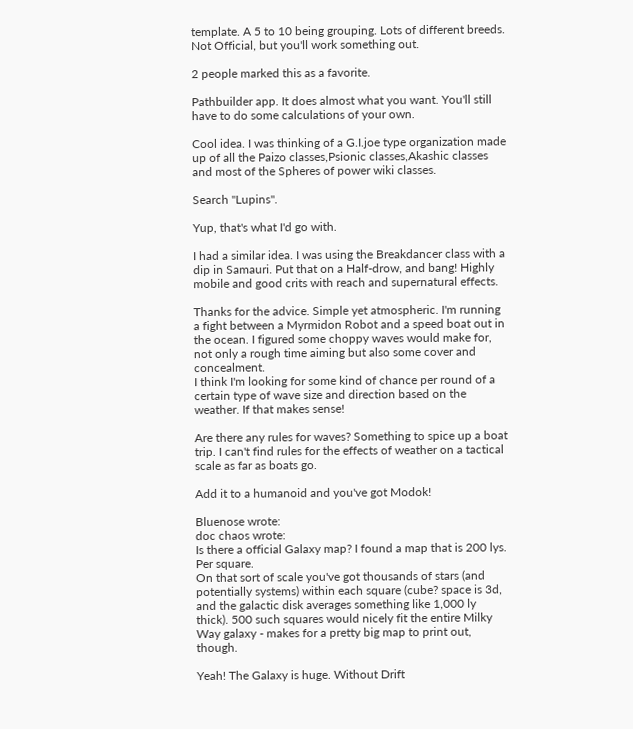template. A 5 to 10 being grouping. Lots of different breeds. Not Official, but you'll work something out.

2 people marked this as a favorite.

Pathbuilder app. It does almost what you want. You'll still have to do some calculations of your own.

Cool idea. I was thinking of a G.I.joe type organization made up of all the Paizo classes,Psionic classes,Akashic classes and most of the Spheres of power wiki classes.

Search "Lupins".

Yup, that's what I'd go with.

I had a similar idea. I was using the Breakdancer class with a dip in Samauri. Put that on a Half-drow, and bang! Highly mobile and good crits with reach and supernatural effects.

Thanks for the advice. Simple yet atmospheric. I'm running a fight between a Myrmidon Robot and a speed boat out in the ocean. I figured some choppy waves would make for, not only a rough time aiming but also some cover and concealment.
I think I'm looking for some kind of chance per round of a certain type of wave size and direction based on the weather. If that makes sense!

Are there any rules for waves? Something to spice up a boat trip. I can't find rules for the effects of weather on a tactical scale as far as boats go.

Add it to a humanoid and you've got Modok!

Bluenose wrote:
doc chaos wrote:
Is there a official Galaxy map? I found a map that is 200 lys. Per square.
On that sort of scale you've got thousands of stars (and potentially systems) within each square (cube? space is 3d, and the galactic disk averages something like 1,000 ly thick). 500 such squares would nicely fit the entire Milky Way galaxy - makes for a pretty big map to print out, though.

Yeah! The Galaxy is huge. Without Drift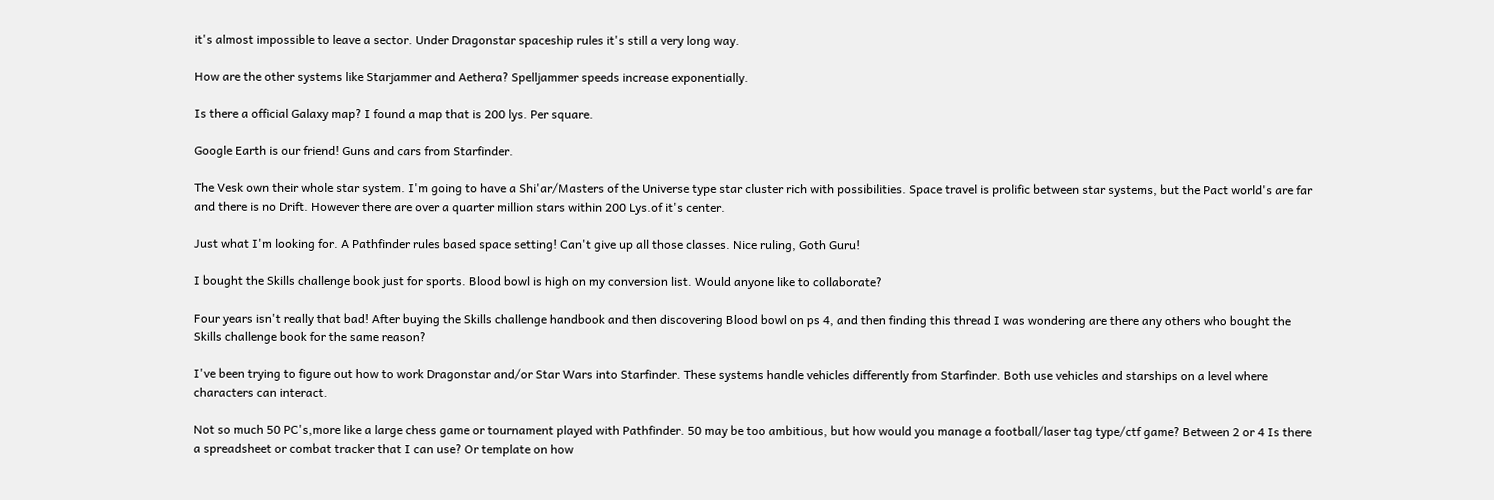it's almost impossible to leave a sector. Under Dragonstar spaceship rules it's still a very long way.

How are the other systems like Starjammer and Aethera? Spelljammer speeds increase exponentially.

Is there a official Galaxy map? I found a map that is 200 lys. Per square.

Google Earth is our friend! Guns and cars from Starfinder.

The Vesk own their whole star system. I'm going to have a Shi'ar/Masters of the Universe type star cluster rich with possibilities. Space travel is prolific between star systems, but the Pact world's are far and there is no Drift. However there are over a quarter million stars within 200 Lys.of it's center.

Just what I'm looking for. A Pathfinder rules based space setting! Can't give up all those classes. Nice ruling, Goth Guru!

I bought the Skills challenge book just for sports. Blood bowl is high on my conversion list. Would anyone like to collaborate?

Four years isn't really that bad! After buying the Skills challenge handbook and then discovering Blood bowl on ps 4, and then finding this thread I was wondering are there any others who bought the Skills challenge book for the same reason?

I've been trying to figure out how to work Dragonstar and/or Star Wars into Starfinder. These systems handle vehicles differently from Starfinder. Both use vehicles and starships on a level where characters can interact.

Not so much 50 PC's,more like a large chess game or tournament played with Pathfinder. 50 may be too ambitious, but how would you manage a football/laser tag type/ctf game? Between 2 or 4 Is there a spreadsheet or combat tracker that I can use? Or template on how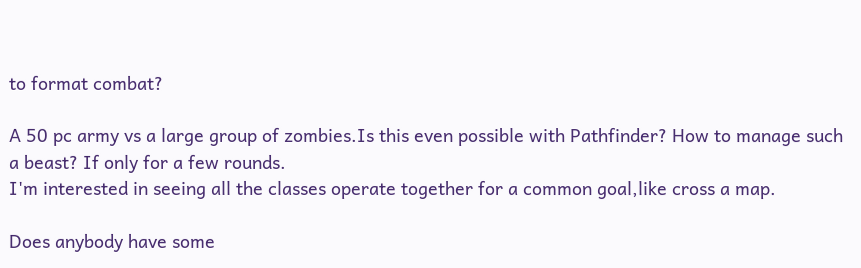to format combat?

A 50 pc army vs a large group of zombies.Is this even possible with Pathfinder? How to manage such a beast? If only for a few rounds.
I'm interested in seeing all the classes operate together for a common goal,like cross a map.

Does anybody have some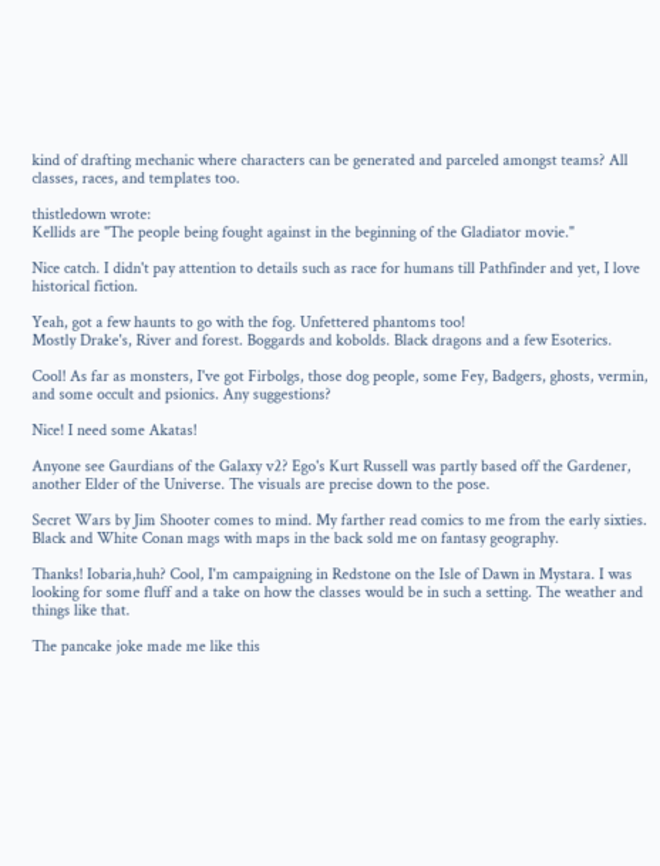kind of drafting mechanic where characters can be generated and parceled amongst teams? All classes, races, and templates too.

thistledown wrote:
Kellids are "The people being fought against in the beginning of the Gladiator movie."

Nice catch. I didn't pay attention to details such as race for humans till Pathfinder and yet, I love historical fiction.

Yeah, got a few haunts to go with the fog. Unfettered phantoms too!
Mostly Drake's, River and forest. Boggards and kobolds. Black dragons and a few Esoterics.

Cool! As far as monsters, I've got Firbolgs, those dog people, some Fey, Badgers, ghosts, vermin, and some occult and psionics. Any suggestions?

Nice! I need some Akatas!

Anyone see Gaurdians of the Galaxy v2? Ego's Kurt Russell was partly based off the Gardener, another Elder of the Universe. The visuals are precise down to the pose.

Secret Wars by Jim Shooter comes to mind. My farther read comics to me from the early sixties. Black and White Conan mags with maps in the back sold me on fantasy geography.

Thanks! Iobaria,huh? Cool, I'm campaigning in Redstone on the Isle of Dawn in Mystara. I was looking for some fluff and a take on how the classes would be in such a setting. The weather and things like that.

The pancake joke made me like this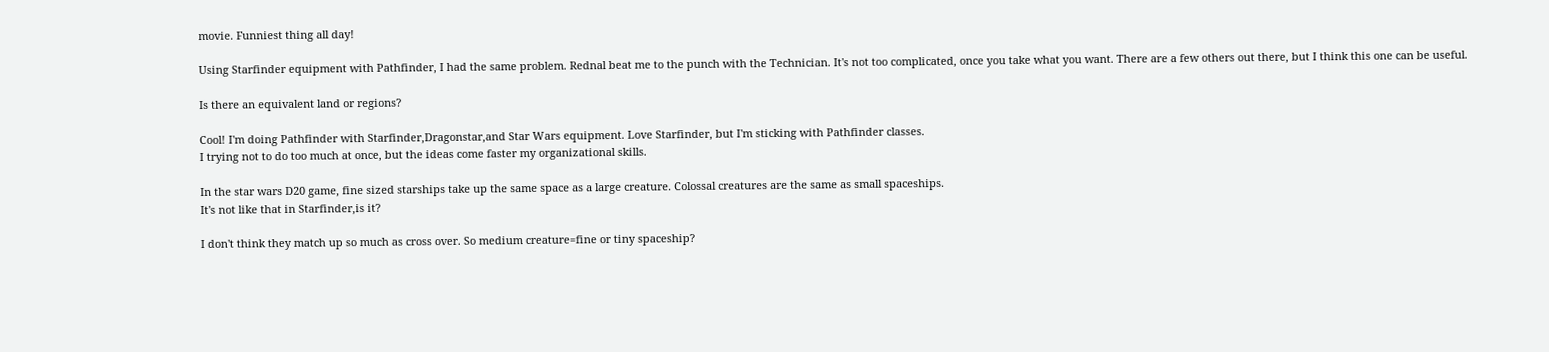movie. Funniest thing all day!

Using Starfinder equipment with Pathfinder, I had the same problem. Rednal beat me to the punch with the Technician. It's not too complicated, once you take what you want. There are a few others out there, but I think this one can be useful.

Is there an equivalent land or regions?

Cool! I'm doing Pathfinder with Starfinder,Dragonstar,and Star Wars equipment. Love Starfinder, but I'm sticking with Pathfinder classes.
I trying not to do too much at once, but the ideas come faster my organizational skills.

In the star wars D20 game, fine sized starships take up the same space as a large creature. Colossal creatures are the same as small spaceships.
It's not like that in Starfinder,is it?

I don't think they match up so much as cross over. So medium creature=fine or tiny spaceship?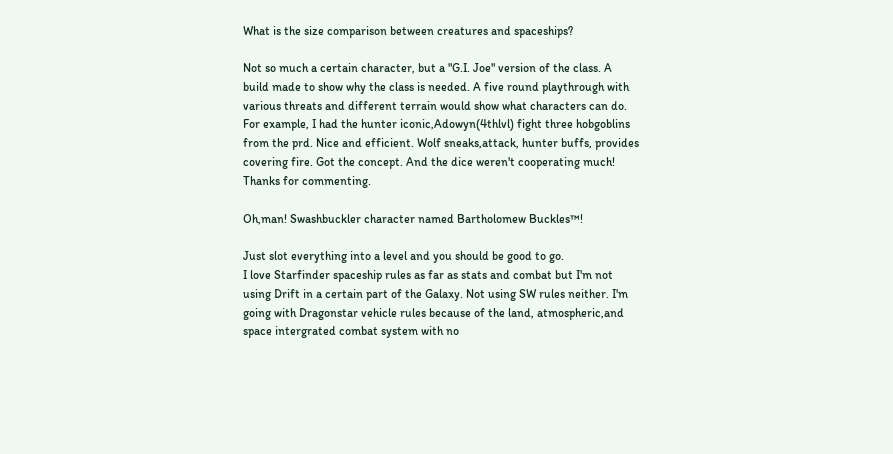What is the size comparison between creatures and spaceships?

Not so much a certain character, but a "G.I. Joe" version of the class. A build made to show why the class is needed. A five round playthrough with various threats and different terrain would show what characters can do.
For example, I had the hunter iconic,Adowyn(4thlvl) fight three hobgoblins from the prd. Nice and efficient. Wolf sneaks,attack, hunter buffs, provides covering fire. Got the concept. And the dice weren't cooperating much!
Thanks for commenting.

Oh,man! Swashbuckler character named Bartholomew Buckles™!

Just slot everything into a level and you should be good to go.
I love Starfinder spaceship rules as far as stats and combat but I'm not using Drift in a certain part of the Galaxy. Not using SW rules neither. I'm going with Dragonstar vehicle rules because of the land, atmospheric,and space intergrated combat system with no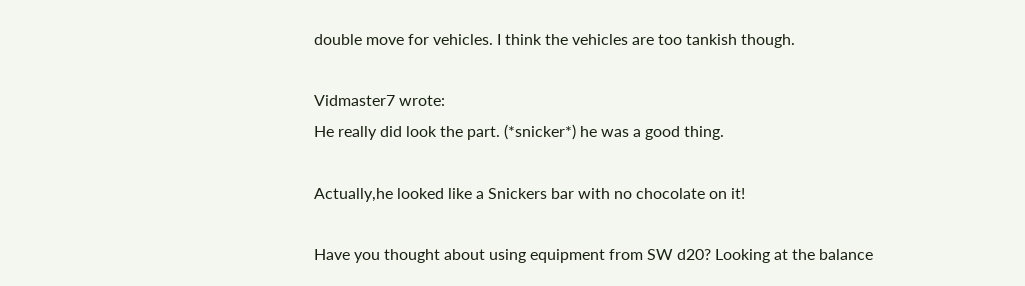double move for vehicles. I think the vehicles are too tankish though.

Vidmaster7 wrote:
He really did look the part. (*snicker*) he was a good thing.

Actually,he looked like a Snickers bar with no chocolate on it!

Have you thought about using equipment from SW d20? Looking at the balance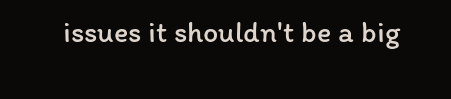issues it shouldn't be a big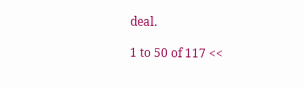deal.

1 to 50 of 117 <<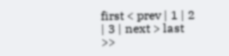first < prev | 1 | 2 | 3 | next > last >>